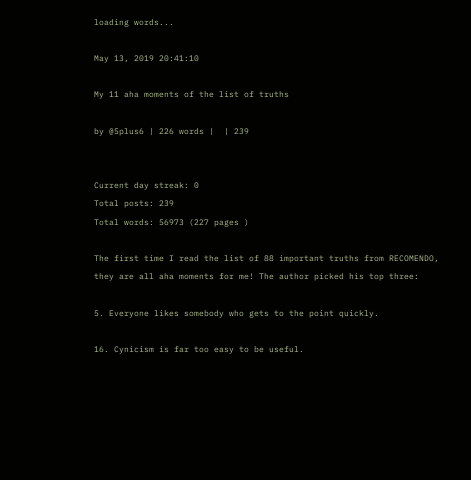loading words...

May 13, 2019 20:41:10

My 11 aha moments of the list of truths

by @5plus6 | 226 words |  | 239


Current day streak: 0
Total posts: 239
Total words: 56973 (227 pages )

The first time I read the list of 88 important truths from RECOMENDO, they are all aha moments for me! The author picked his top three:

5. Everyone likes somebody who gets to the point quickly.

16. Cynicism is far too easy to be useful.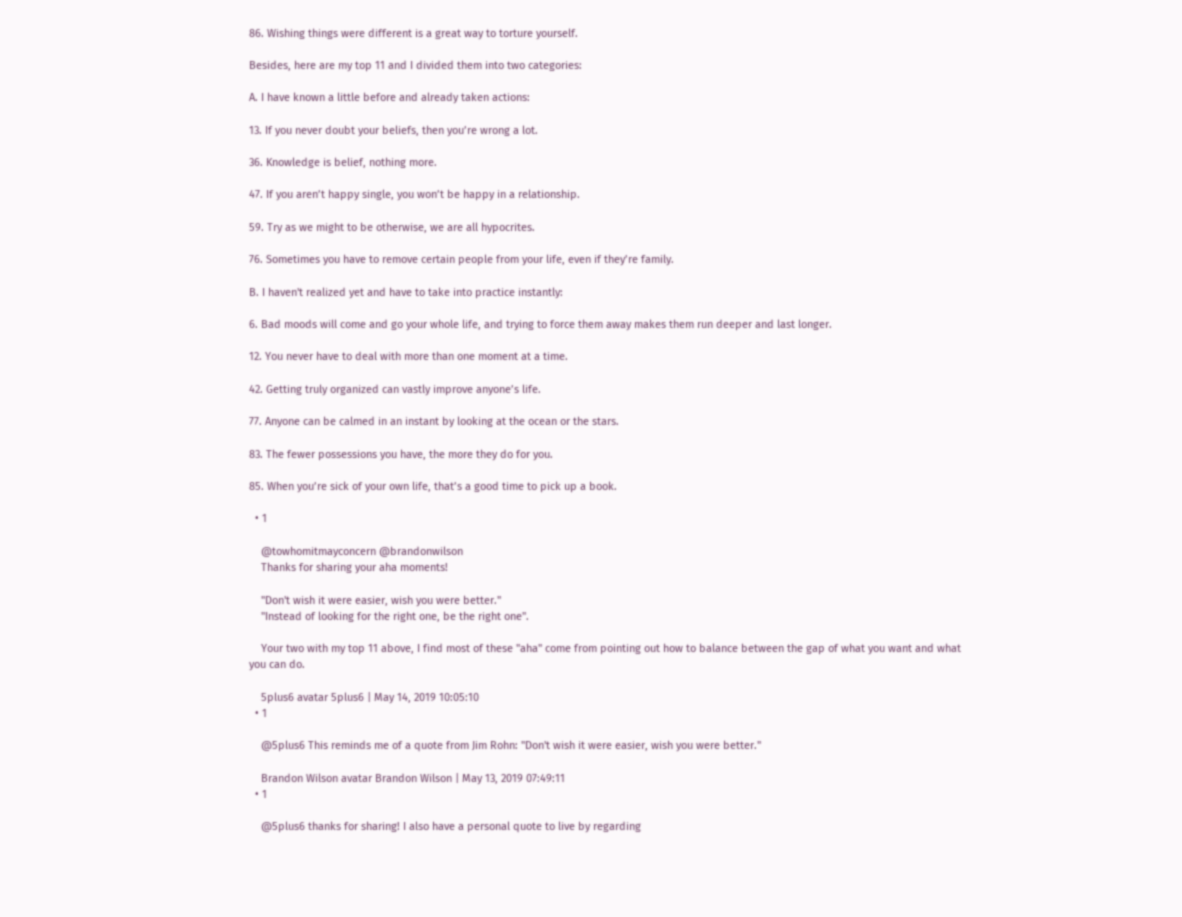86. Wishing things were different is a great way to torture yourself.

Besides, here are my top 11 and I divided them into two categories:

A. I have known a little before and already taken actions:

13. If you never doubt your beliefs, then you’re wrong a lot.

36. Knowledge is belief, nothing more.

47. If you aren’t happy single, you won’t be happy in a relationship.

59. Try as we might to be otherwise, we are all hypocrites.

76. Sometimes you have to remove certain people from your life, even if they’re family.

B. I haven't realized yet and have to take into practice instantly:

6. Bad moods will come and go your whole life, and trying to force them away makes them run deeper and last longer.

12. You never have to deal with more than one moment at a time.

42. Getting truly organized can vastly improve anyone’s life.

77. Anyone can be calmed in an instant by looking at the ocean or the stars.

83. The fewer possessions you have, the more they do for you.

85. When you’re sick of your own life, that’s a good time to pick up a book.

  • 1

    @towhomitmayconcern @brandonwilson
    Thanks for sharing your aha moments!

    "Don't wish it were easier, wish you were better."
    "Instead of looking for the right one, be the right one".

    Your two with my top 11 above, I find most of these "aha" come from pointing out how to balance between the gap of what you want and what you can do.

    5plus6 avatar 5plus6 | May 14, 2019 10:05:10
  • 1

    @5plus6 This reminds me of a quote from Jim Rohn: "Don't wish it were easier, wish you were better."

    Brandon Wilson avatar Brandon Wilson | May 13, 2019 07:49:11
  • 1

    @5plus6 thanks for sharing! I also have a personal quote to live by regarding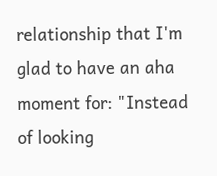relationship that I'm glad to have an aha moment for: "Instead of looking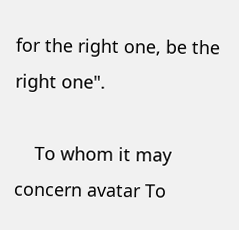for the right one, be the right one".

    To whom it may concern avatar To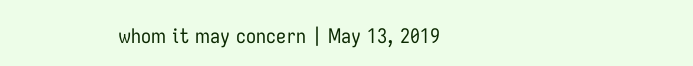whom it may concern | May 13, 2019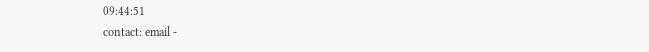09:44:51
contact: email -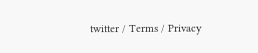twitter / Terms / Privacy